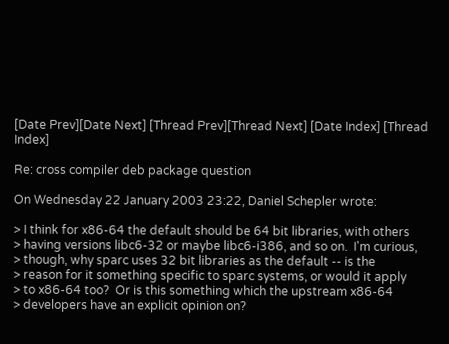[Date Prev][Date Next] [Thread Prev][Thread Next] [Date Index] [Thread Index]

Re: cross compiler deb package question

On Wednesday 22 January 2003 23:22, Daniel Schepler wrote:

> I think for x86-64 the default should be 64 bit libraries, with others
> having versions libc6-32 or maybe libc6-i386, and so on.  I'm curious,
> though, why sparc uses 32 bit libraries as the default -- is the
> reason for it something specific to sparc systems, or would it apply
> to x86-64 too?  Or is this something which the upstream x86-64
> developers have an explicit opinion on?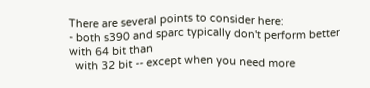There are several points to consider here:
- both s390 and sparc typically don't perform better with 64 bit than
  with 32 bit -- except when you need more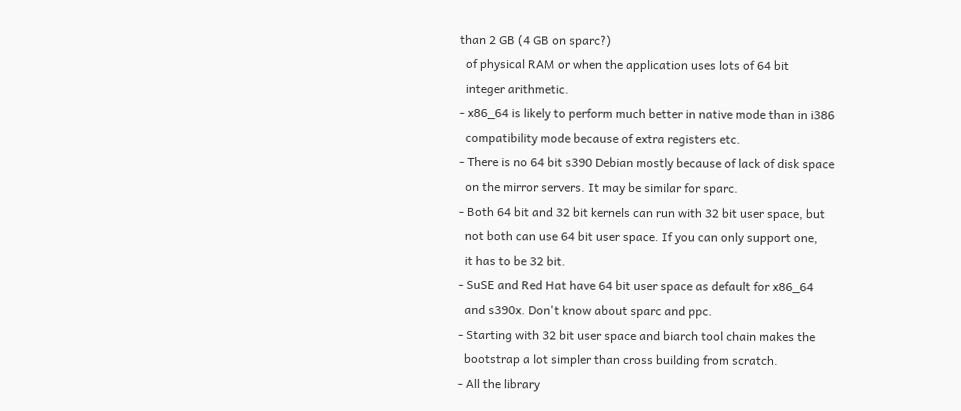than 2 GB (4 GB on sparc?)
  of physical RAM or when the application uses lots of 64 bit
  integer arithmetic.
- x86_64 is likely to perform much better in native mode than in i386
  compatibility mode because of extra registers etc.
- There is no 64 bit s390 Debian mostly because of lack of disk space
  on the mirror servers. It may be similar for sparc.
- Both 64 bit and 32 bit kernels can run with 32 bit user space, but
  not both can use 64 bit user space. If you can only support one,
  it has to be 32 bit.
- SuSE and Red Hat have 64 bit user space as default for x86_64
  and s390x. Don't know about sparc and ppc.
- Starting with 32 bit user space and biarch tool chain makes the
  bootstrap a lot simpler than cross building from scratch.
- All the library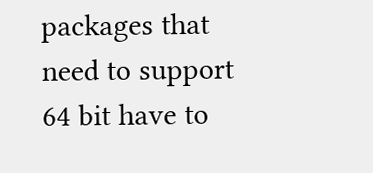packages that need to support 64 bit have to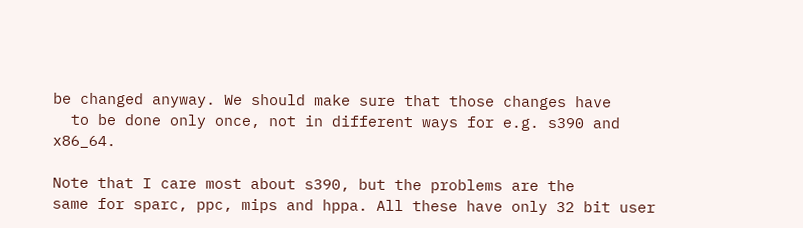be changed anyway. We should make sure that those changes have
  to be done only once, not in different ways for e.g. s390 and x86_64.

Note that I care most about s390, but the problems are the
same for sparc, ppc, mips and hppa. All these have only 32 bit user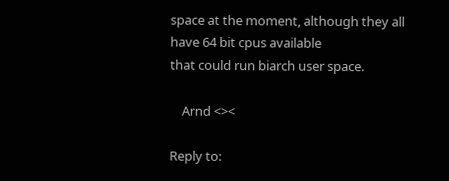space at the moment, although they all have 64 bit cpus available
that could run biarch user space.

    Arnd <><

Reply to: